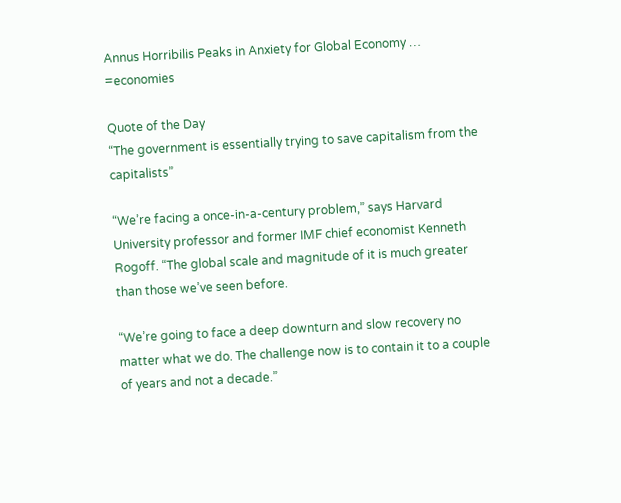Annus Horribilis Peaks in Anxiety for Global Economy … =economies

Quote of the Day
“The government is essentially trying to save capitalism from the capitalists”

“We’re facing a once-in-a-century problem,” says Harvard University professor and former IMF chief economist Kenneth Rogoff. “The global scale and magnitude of it is much greater than those we’ve seen before.

“We’re going to face a deep downturn and slow recovery no matter what we do. The challenge now is to contain it to a couple of years and not a decade.”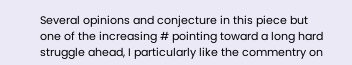Several opinions and conjecture in this piece but one of the increasing # pointing toward a long hard struggle ahead, I particularly like the commentry on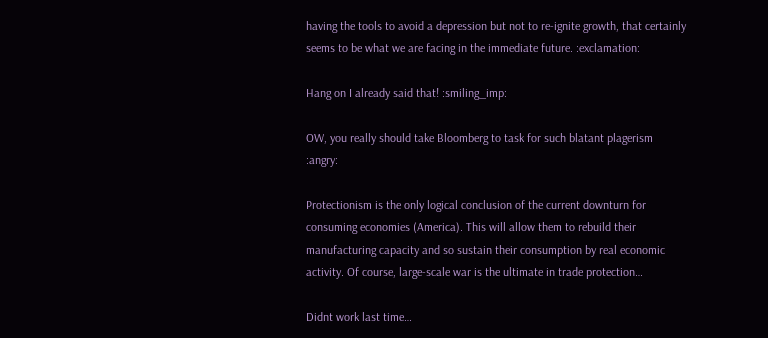having the tools to avoid a depression but not to re-ignite growth, that certainly seems to be what we are facing in the immediate future. :exclamation:

Hang on I already said that! :smiling_imp:

OW, you really should take Bloomberg to task for such blatant plagerism :angry:

Protectionism is the only logical conclusion of the current downturn for consuming economies (America). This will allow them to rebuild their manufacturing capacity and so sustain their consumption by real economic activity. Of course, large-scale war is the ultimate in trade protection…

Didnt work last time…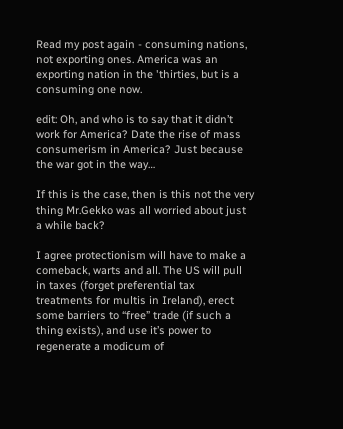Read my post again - consuming nations, not exporting ones. America was an exporting nation in the 'thirties, but is a consuming one now.

edit: Oh, and who is to say that it didn’t work for America? Date the rise of mass consumerism in America? Just because the war got in the way…

If this is the case, then is this not the very thing Mr.Gekko was all worried about just a while back?

I agree protectionism will have to make a comeback, warts and all. The US will pull in taxes (forget preferential tax treatments for multis in Ireland), erect some barriers to “free” trade (if such a thing exists), and use it’s power to regenerate a modicum of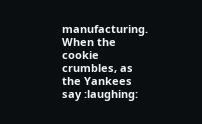manufacturing. When the cookie crumbles, as the Yankees say :laughing: